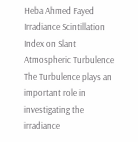Heba Ahmed Fayed
Irradiance Scintillation Index on Slant Atmospheric Turbulence
The Turbulence plays an important role in investigating the irradiance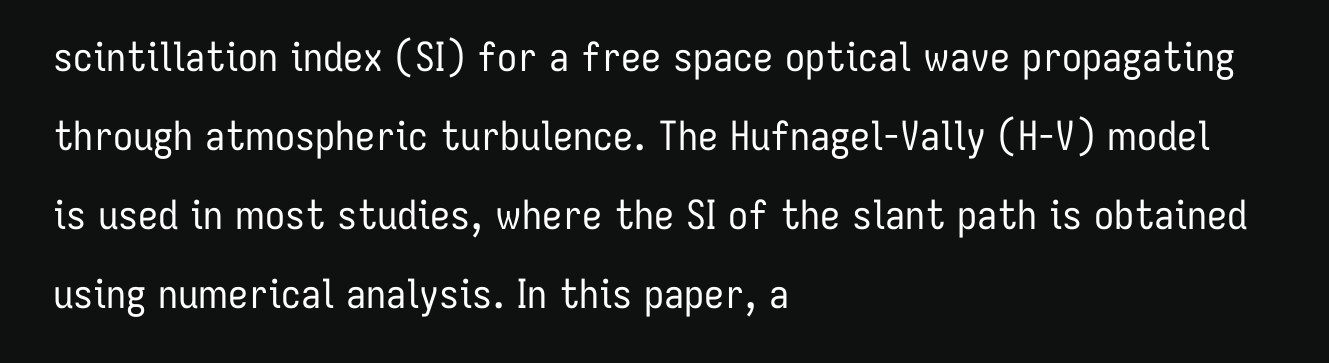scintillation index (SI) for a free space optical wave propagating through atmospheric turbulence. The Hufnagel-Vally (H-V) model is used in most studies, where the SI of the slant path is obtained using numerical analysis. In this paper, a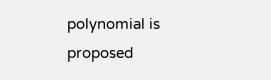polynomial is proposed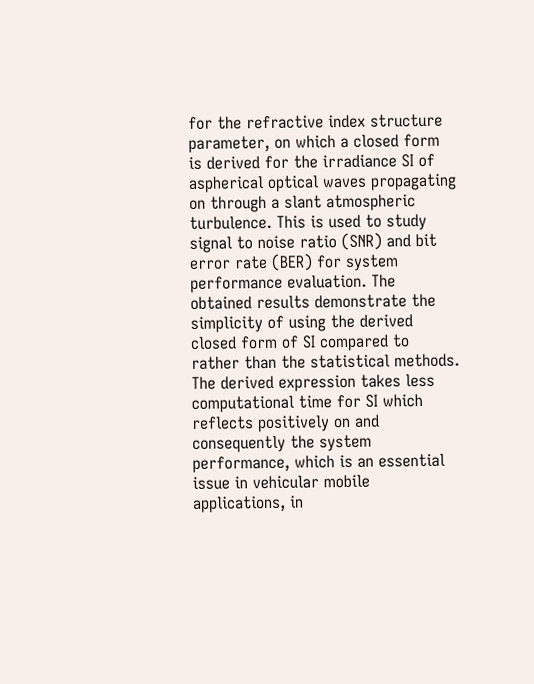for the refractive index structure parameter, on which a closed form is derived for the irradiance SI of aspherical optical waves propagating on through a slant atmospheric turbulence. This is used to study signal to noise ratio (SNR) and bit error rate (BER) for system performance evaluation. The obtained results demonstrate the simplicity of using the derived closed form of SI compared to rather than the statistical methods. The derived expression takes less computational time for SI which reflects positively on and consequently the system performance, which is an essential issue in vehicular mobile applications, in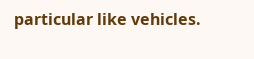particular like vehicles.